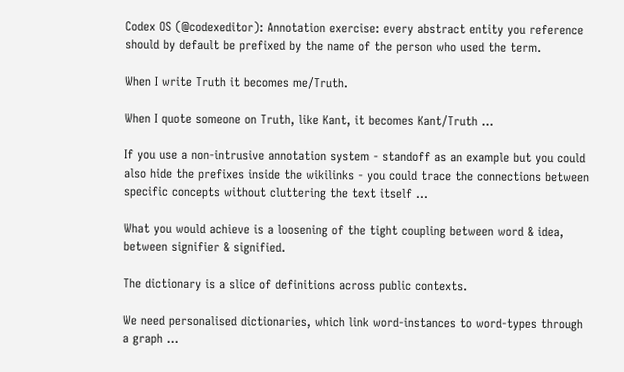Codex OS (@codexeditor): Annotation exercise: every abstract entity you reference should by default be prefixed by the name of the person who used the term.

When I write Truth it becomes me/Truth.

When I quote someone on Truth, like Kant, it becomes Kant/Truth ...

If you use a non-intrusive annotation system - standoff as an example but you could also hide the prefixes inside the wikilinks - you could trace the connections between specific concepts without cluttering the text itself ...

What you would achieve is a loosening of the tight coupling between word & idea, between signifier & signified.

The dictionary is a slice of definitions across public contexts.

We need personalised dictionaries, which link word-instances to word-types through a graph ...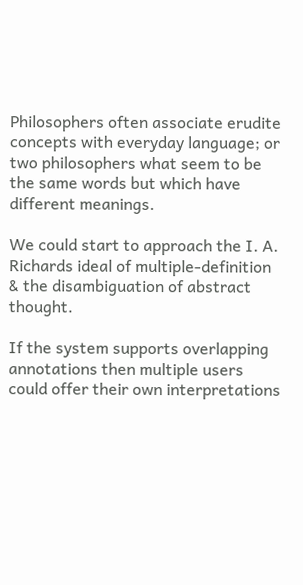Philosophers often associate erudite concepts with everyday language; or two philosophers what seem to be the same words but which have different meanings.

We could start to approach the I. A. Richards ideal of multiple-definition & the disambiguation of abstract thought.

If the system supports overlapping annotations then multiple users could offer their own interpretations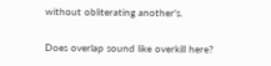without obliterating another's.

Does overlap sound like overkill here?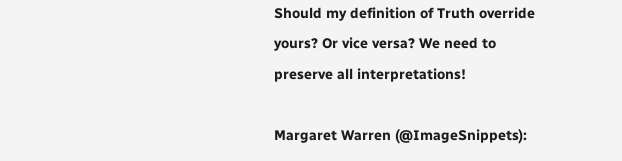Should my definition of Truth override yours? Or vice versa? We need to preserve all interpretations!

Margaret Warren (@ImageSnippets):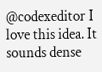@codexeditor I love this idea. It sounds dense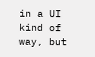in a UI kind of way, but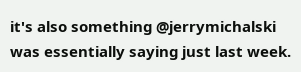it's also something @jerrymichalski was essentially saying just last week.